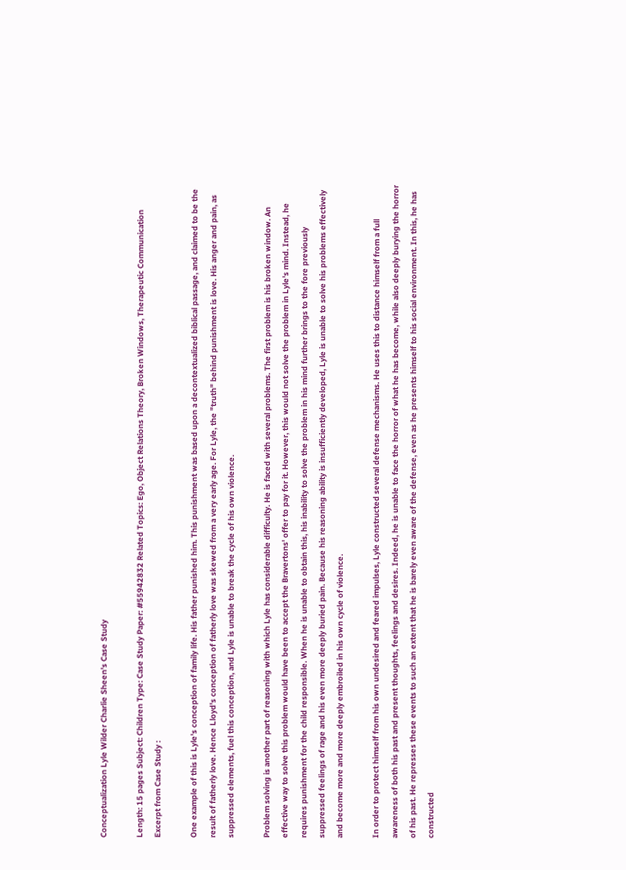Conceptualization Lyle Wilder Charlie Sheen's Case Study

Length: 15 pages Subject: Children Type: Case Study Paper: #55942832 Related Topics: Ego, Object Relations Theory, Broken Windows, Therapeutic Communication
Excerpt from Case Study :

One example of this is Lyle's conception of family life. His father punished him. This punishment was based upon a decontextualized biblical passage, and claimed to be the result of fatherly love. Hence Lloyd's conception of fatherly love was skewed from a very early age. For Lyle, the "truth" behind punishment is love. His anger and pain, as suppressed elements, fuel this conception, and Lyle is unable to break the cycle of his own violence.

Problem solving is another part of reasoning with which Lyle has considerable difficulty. He is faced with several problems. The first problem is his broken window. An effective way to solve this problem would have been to accept the Bravertons' offer to pay for it. However, this would not solve the problem in Lyle's mind. Instead, he requires punishment for the child responsible. When he is unable to obtain this, his inability to solve the problem in his mind further brings to the fore previously suppressed feelings of rage and his even more deeply buried pain. Because his reasoning ability is insufficiently developed, Lyle is unable to solve his problems effectively and become more and more deeply embroiled in his own cycle of violence.

In order to protect himself from his own undesired and feared impulses, Lyle constructed several defense mechanisms. He uses this to distance himself from a full awareness of both his past and present thoughts, feelings and desires. Indeed, he is unable to face the horror of what he has become, while also deeply burying the horror of his past. He represses these events to such an extent that he is barely even aware of the defense, even as he presents himself to his social environment. In this, he has constructed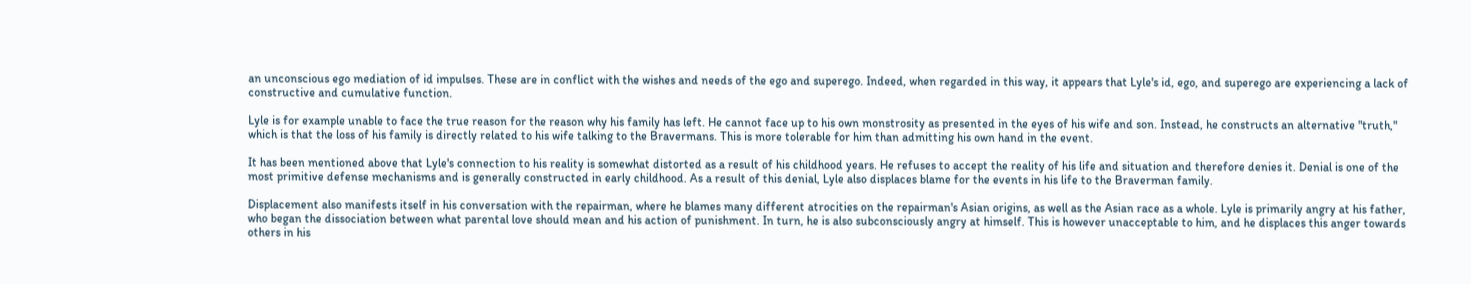an unconscious ego mediation of id impulses. These are in conflict with the wishes and needs of the ego and superego. Indeed, when regarded in this way, it appears that Lyle's id, ego, and superego are experiencing a lack of constructive and cumulative function.

Lyle is for example unable to face the true reason for the reason why his family has left. He cannot face up to his own monstrosity as presented in the eyes of his wife and son. Instead, he constructs an alternative "truth," which is that the loss of his family is directly related to his wife talking to the Bravermans. This is more tolerable for him than admitting his own hand in the event.

It has been mentioned above that Lyle's connection to his reality is somewhat distorted as a result of his childhood years. He refuses to accept the reality of his life and situation and therefore denies it. Denial is one of the most primitive defense mechanisms and is generally constructed in early childhood. As a result of this denial, Lyle also displaces blame for the events in his life to the Braverman family.

Displacement also manifests itself in his conversation with the repairman, where he blames many different atrocities on the repairman's Asian origins, as well as the Asian race as a whole. Lyle is primarily angry at his father, who began the dissociation between what parental love should mean and his action of punishment. In turn, he is also subconsciously angry at himself. This is however unacceptable to him, and he displaces this anger towards others in his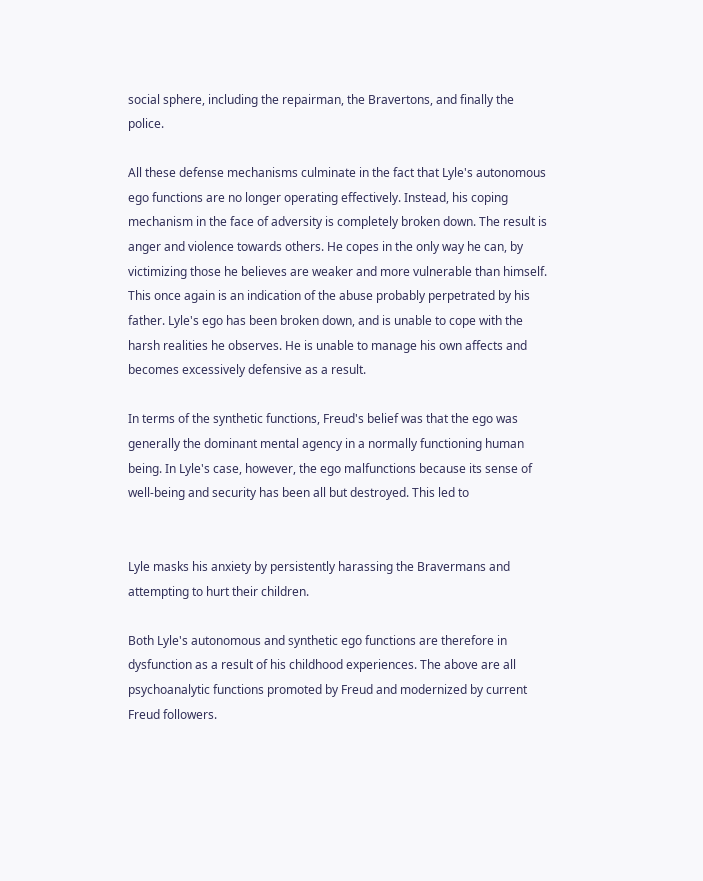social sphere, including the repairman, the Bravertons, and finally the police.

All these defense mechanisms culminate in the fact that Lyle's autonomous ego functions are no longer operating effectively. Instead, his coping mechanism in the face of adversity is completely broken down. The result is anger and violence towards others. He copes in the only way he can, by victimizing those he believes are weaker and more vulnerable than himself. This once again is an indication of the abuse probably perpetrated by his father. Lyle's ego has been broken down, and is unable to cope with the harsh realities he observes. He is unable to manage his own affects and becomes excessively defensive as a result.

In terms of the synthetic functions, Freud's belief was that the ego was generally the dominant mental agency in a normally functioning human being. In Lyle's case, however, the ego malfunctions because its sense of well-being and security has been all but destroyed. This led to


Lyle masks his anxiety by persistently harassing the Bravermans and attempting to hurt their children.

Both Lyle's autonomous and synthetic ego functions are therefore in dysfunction as a result of his childhood experiences. The above are all psychoanalytic functions promoted by Freud and modernized by current Freud followers.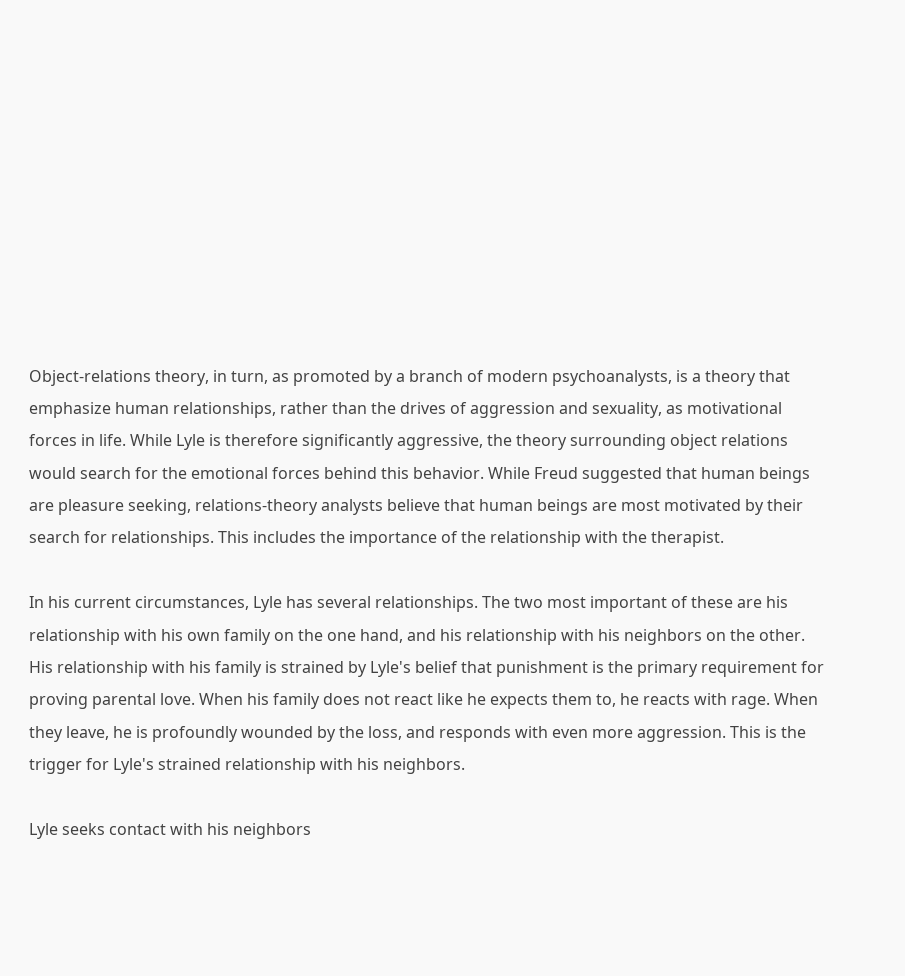Object-relations theory, in turn, as promoted by a branch of modern psychoanalysts, is a theory that emphasize human relationships, rather than the drives of aggression and sexuality, as motivational forces in life. While Lyle is therefore significantly aggressive, the theory surrounding object relations would search for the emotional forces behind this behavior. While Freud suggested that human beings are pleasure seeking, relations-theory analysts believe that human beings are most motivated by their search for relationships. This includes the importance of the relationship with the therapist.

In his current circumstances, Lyle has several relationships. The two most important of these are his relationship with his own family on the one hand, and his relationship with his neighbors on the other. His relationship with his family is strained by Lyle's belief that punishment is the primary requirement for proving parental love. When his family does not react like he expects them to, he reacts with rage. When they leave, he is profoundly wounded by the loss, and responds with even more aggression. This is the trigger for Lyle's strained relationship with his neighbors.

Lyle seeks contact with his neighbors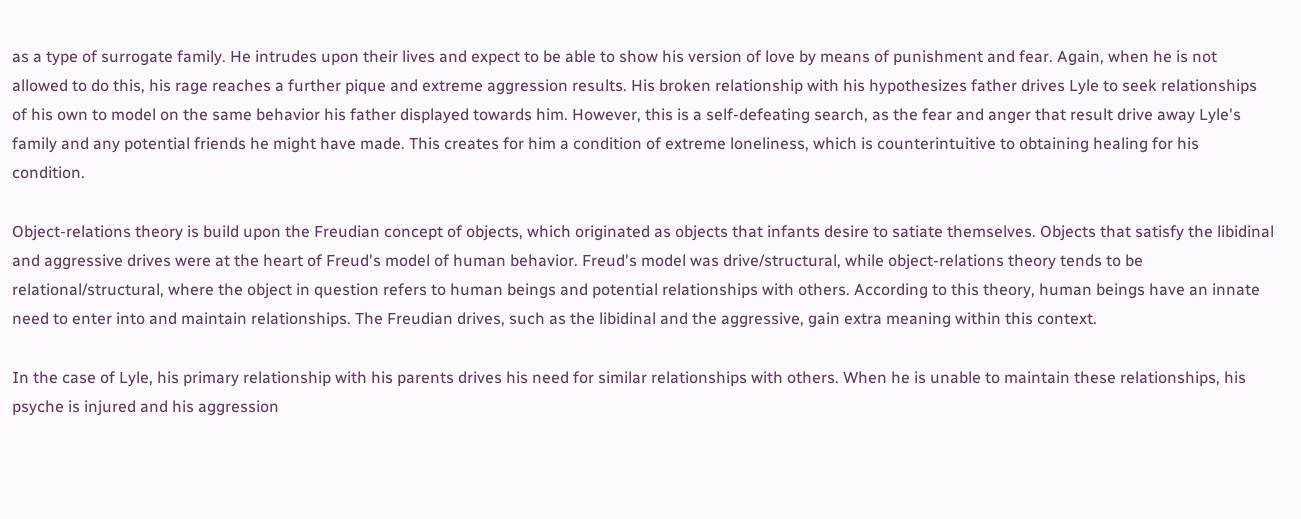as a type of surrogate family. He intrudes upon their lives and expect to be able to show his version of love by means of punishment and fear. Again, when he is not allowed to do this, his rage reaches a further pique and extreme aggression results. His broken relationship with his hypothesizes father drives Lyle to seek relationships of his own to model on the same behavior his father displayed towards him. However, this is a self-defeating search, as the fear and anger that result drive away Lyle's family and any potential friends he might have made. This creates for him a condition of extreme loneliness, which is counterintuitive to obtaining healing for his condition.

Object-relations theory is build upon the Freudian concept of objects, which originated as objects that infants desire to satiate themselves. Objects that satisfy the libidinal and aggressive drives were at the heart of Freud's model of human behavior. Freud's model was drive/structural, while object-relations theory tends to be relational/structural, where the object in question refers to human beings and potential relationships with others. According to this theory, human beings have an innate need to enter into and maintain relationships. The Freudian drives, such as the libidinal and the aggressive, gain extra meaning within this context.

In the case of Lyle, his primary relationship with his parents drives his need for similar relationships with others. When he is unable to maintain these relationships, his psyche is injured and his aggression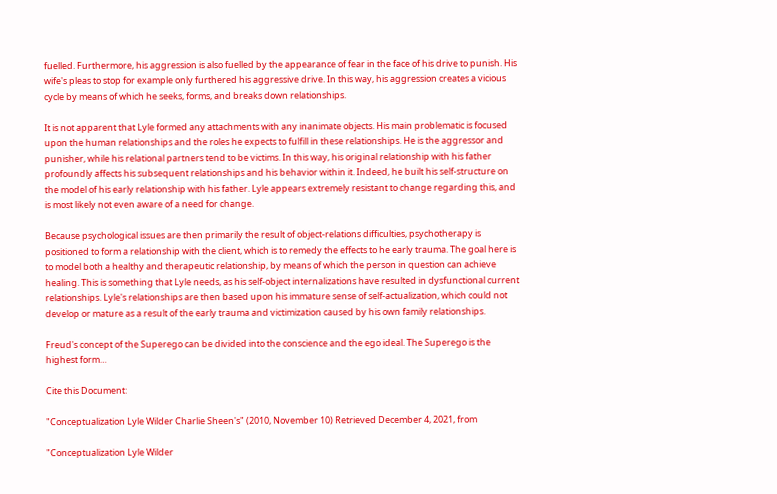fuelled. Furthermore, his aggression is also fuelled by the appearance of fear in the face of his drive to punish. His wife's pleas to stop for example only furthered his aggressive drive. In this way, his aggression creates a vicious cycle by means of which he seeks, forms, and breaks down relationships.

It is not apparent that Lyle formed any attachments with any inanimate objects. His main problematic is focused upon the human relationships and the roles he expects to fulfill in these relationships. He is the aggressor and punisher, while his relational partners tend to be victims. In this way, his original relationship with his father profoundly affects his subsequent relationships and his behavior within it. Indeed, he built his self-structure on the model of his early relationship with his father. Lyle appears extremely resistant to change regarding this, and is most likely not even aware of a need for change.

Because psychological issues are then primarily the result of object-relations difficulties, psychotherapy is positioned to form a relationship with the client, which is to remedy the effects to he early trauma. The goal here is to model both a healthy and therapeutic relationship, by means of which the person in question can achieve healing. This is something that Lyle needs, as his self-object internalizations have resulted in dysfunctional current relationships. Lyle's relationships are then based upon his immature sense of self-actualization, which could not develop or mature as a result of the early trauma and victimization caused by his own family relationships.

Freud's concept of the Superego can be divided into the conscience and the ego ideal. The Superego is the highest form…

Cite this Document:

"Conceptualization Lyle Wilder Charlie Sheen's" (2010, November 10) Retrieved December 4, 2021, from

"Conceptualization Lyle Wilder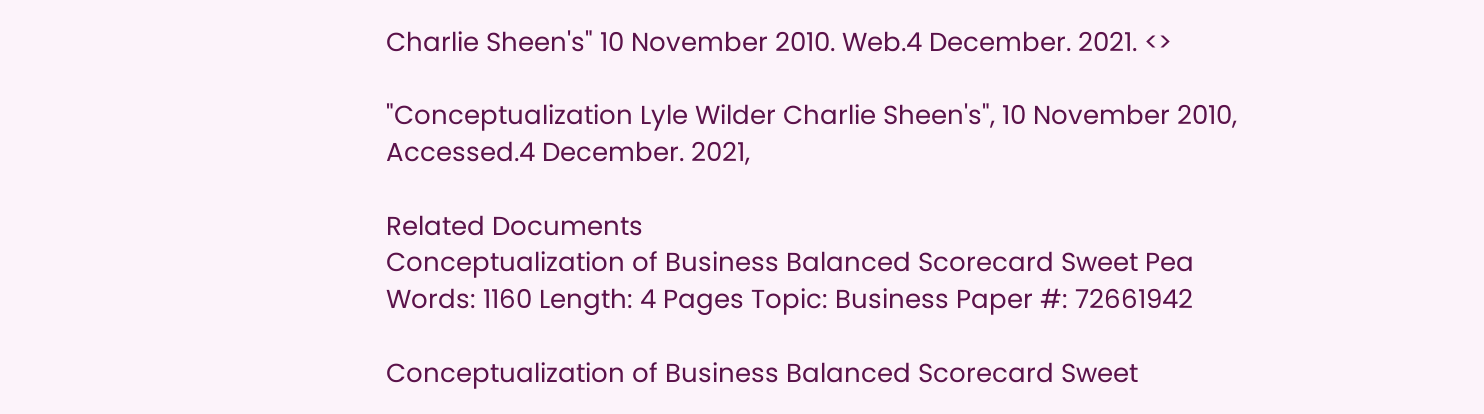Charlie Sheen's" 10 November 2010. Web.4 December. 2021. <>

"Conceptualization Lyle Wilder Charlie Sheen's", 10 November 2010, Accessed.4 December. 2021,

Related Documents
Conceptualization of Business Balanced Scorecard Sweet Pea
Words: 1160 Length: 4 Pages Topic: Business Paper #: 72661942

Conceptualization of Business Balanced Scorecard Sweet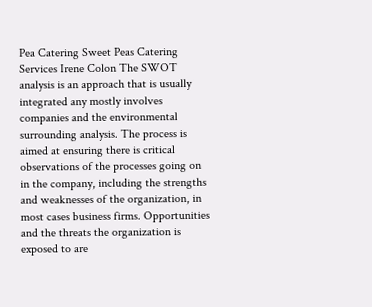Pea Catering Sweet Peas Catering Services Irene Colon The SWOT analysis is an approach that is usually integrated any mostly involves companies and the environmental surrounding analysis. The process is aimed at ensuring there is critical observations of the processes going on in the company, including the strengths and weaknesses of the organization, in most cases business firms. Opportunities and the threats the organization is exposed to are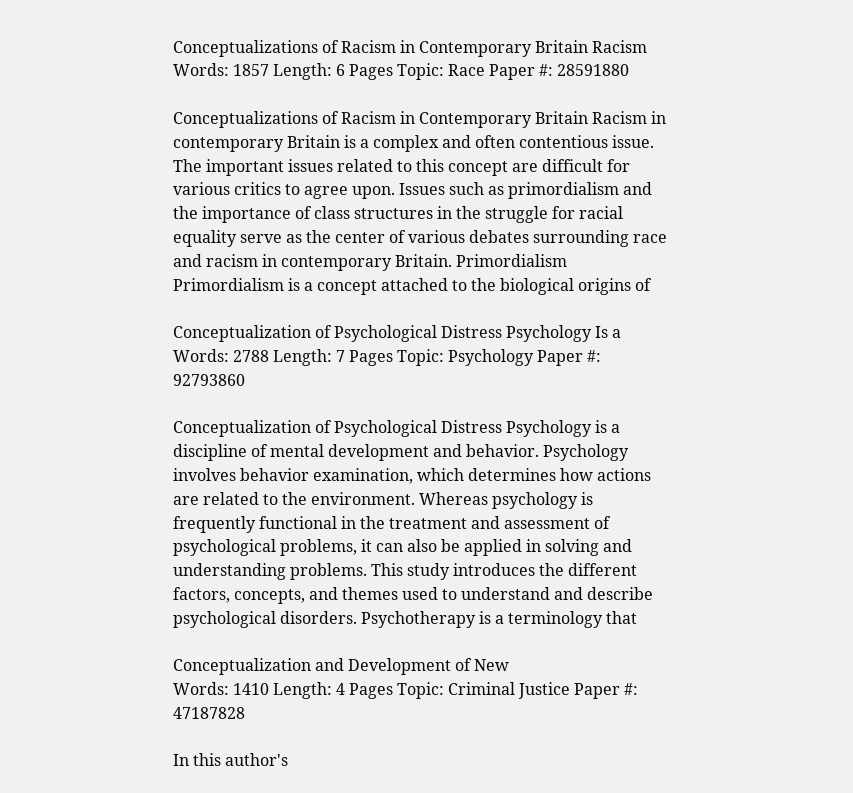Conceptualizations of Racism in Contemporary Britain Racism
Words: 1857 Length: 6 Pages Topic: Race Paper #: 28591880

Conceptualizations of Racism in Contemporary Britain Racism in contemporary Britain is a complex and often contentious issue. The important issues related to this concept are difficult for various critics to agree upon. Issues such as primordialism and the importance of class structures in the struggle for racial equality serve as the center of various debates surrounding race and racism in contemporary Britain. Primordialism Primordialism is a concept attached to the biological origins of

Conceptualization of Psychological Distress Psychology Is a
Words: 2788 Length: 7 Pages Topic: Psychology Paper #: 92793860

Conceptualization of Psychological Distress Psychology is a discipline of mental development and behavior. Psychology involves behavior examination, which determines how actions are related to the environment. Whereas psychology is frequently functional in the treatment and assessment of psychological problems, it can also be applied in solving and understanding problems. This study introduces the different factors, concepts, and themes used to understand and describe psychological disorders. Psychotherapy is a terminology that

Conceptualization and Development of New
Words: 1410 Length: 4 Pages Topic: Criminal Justice Paper #: 47187828

In this author's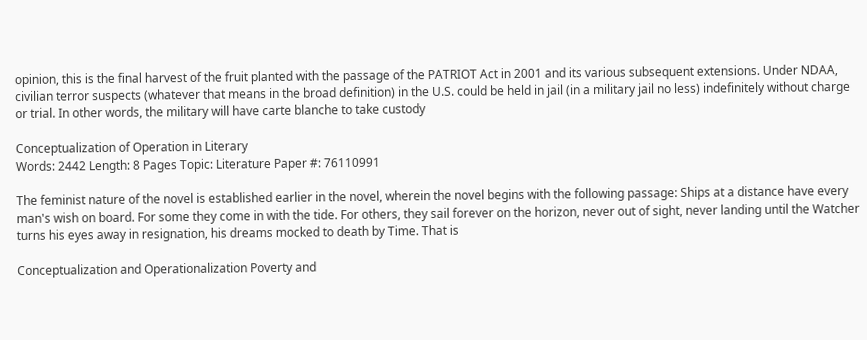opinion, this is the final harvest of the fruit planted with the passage of the PATRIOT Act in 2001 and its various subsequent extensions. Under NDAA, civilian terror suspects (whatever that means in the broad definition) in the U.S. could be held in jail (in a military jail no less) indefinitely without charge or trial. In other words, the military will have carte blanche to take custody

Conceptualization of Operation in Literary
Words: 2442 Length: 8 Pages Topic: Literature Paper #: 76110991

The feminist nature of the novel is established earlier in the novel, wherein the novel begins with the following passage: Ships at a distance have every man's wish on board. For some they come in with the tide. For others, they sail forever on the horizon, never out of sight, never landing until the Watcher turns his eyes away in resignation, his dreams mocked to death by Time. That is

Conceptualization and Operationalization Poverty and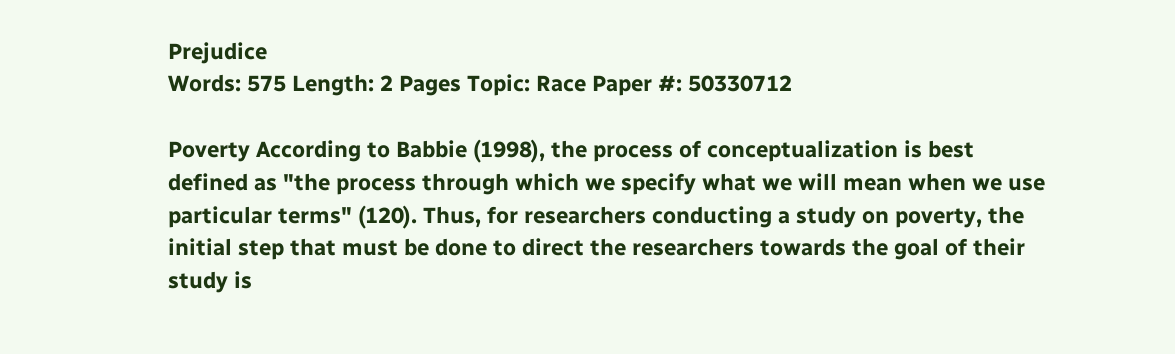Prejudice
Words: 575 Length: 2 Pages Topic: Race Paper #: 50330712

Poverty According to Babbie (1998), the process of conceptualization is best defined as "the process through which we specify what we will mean when we use particular terms" (120). Thus, for researchers conducting a study on poverty, the initial step that must be done to direct the researchers towards the goal of their study is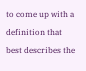to come up with a definition that best describes the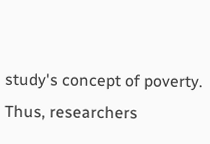study's concept of poverty. Thus, researchers